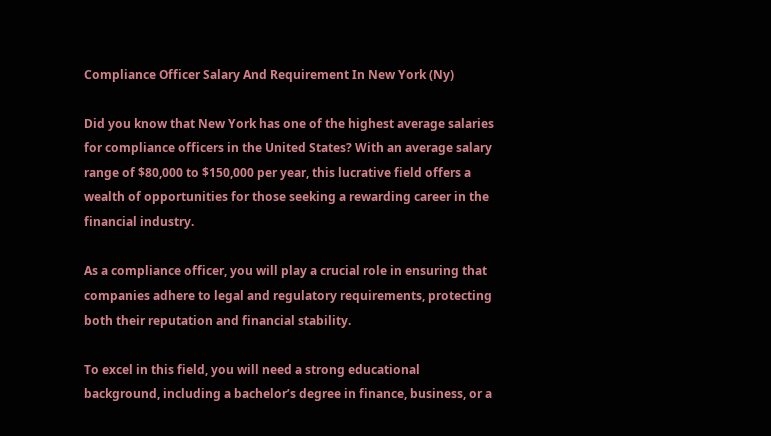Compliance Officer Salary And Requirement In New York (Ny)

Did you know that New York has one of the highest average salaries for compliance officers in the United States? With an average salary range of $80,000 to $150,000 per year, this lucrative field offers a wealth of opportunities for those seeking a rewarding career in the financial industry.

As a compliance officer, you will play a crucial role in ensuring that companies adhere to legal and regulatory requirements, protecting both their reputation and financial stability.

To excel in this field, you will need a strong educational background, including a bachelor’s degree in finance, business, or a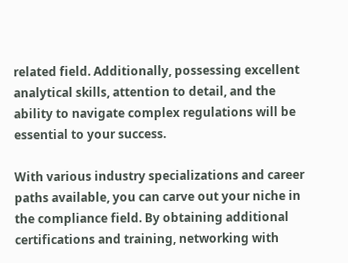related field. Additionally, possessing excellent analytical skills, attention to detail, and the ability to navigate complex regulations will be essential to your success.

With various industry specializations and career paths available, you can carve out your niche in the compliance field. By obtaining additional certifications and training, networking with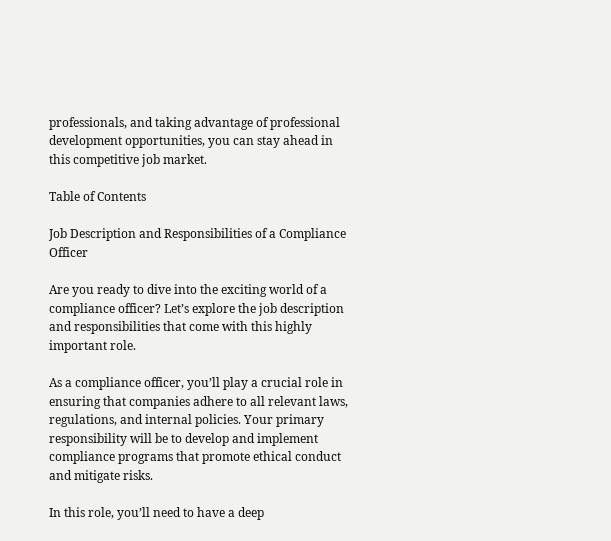professionals, and taking advantage of professional development opportunities, you can stay ahead in this competitive job market.

Table of Contents

Job Description and Responsibilities of a Compliance Officer

Are you ready to dive into the exciting world of a compliance officer? Let’s explore the job description and responsibilities that come with this highly important role.

As a compliance officer, you’ll play a crucial role in ensuring that companies adhere to all relevant laws, regulations, and internal policies. Your primary responsibility will be to develop and implement compliance programs that promote ethical conduct and mitigate risks.

In this role, you’ll need to have a deep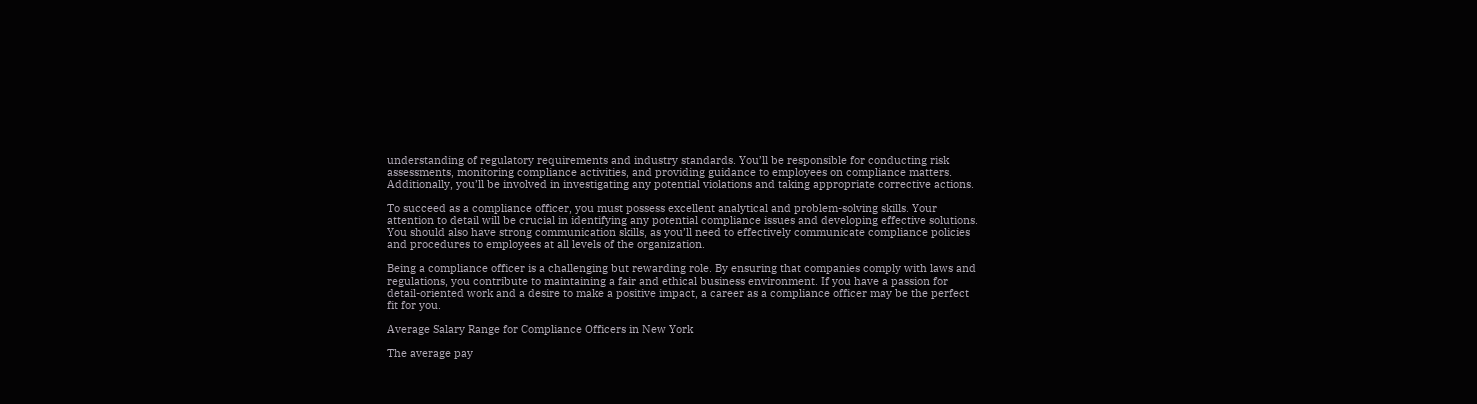understanding of regulatory requirements and industry standards. You’ll be responsible for conducting risk assessments, monitoring compliance activities, and providing guidance to employees on compliance matters. Additionally, you’ll be involved in investigating any potential violations and taking appropriate corrective actions.

To succeed as a compliance officer, you must possess excellent analytical and problem-solving skills. Your attention to detail will be crucial in identifying any potential compliance issues and developing effective solutions. You should also have strong communication skills, as you’ll need to effectively communicate compliance policies and procedures to employees at all levels of the organization.

Being a compliance officer is a challenging but rewarding role. By ensuring that companies comply with laws and regulations, you contribute to maintaining a fair and ethical business environment. If you have a passion for detail-oriented work and a desire to make a positive impact, a career as a compliance officer may be the perfect fit for you.

Average Salary Range for Compliance Officers in New York

The average pay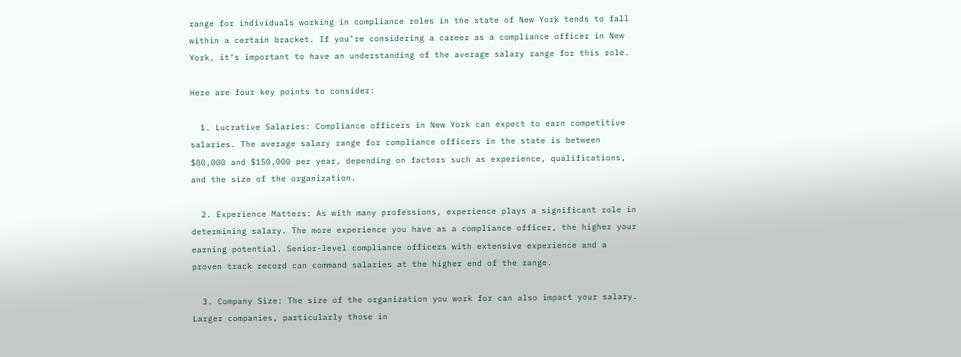range for individuals working in compliance roles in the state of New York tends to fall within a certain bracket. If you’re considering a career as a compliance officer in New York, it’s important to have an understanding of the average salary range for this role.

Here are four key points to consider:

  1. Lucrative Salaries: Compliance officers in New York can expect to earn competitive salaries. The average salary range for compliance officers in the state is between $80,000 and $150,000 per year, depending on factors such as experience, qualifications, and the size of the organization.

  2. Experience Matters: As with many professions, experience plays a significant role in determining salary. The more experience you have as a compliance officer, the higher your earning potential. Senior-level compliance officers with extensive experience and a proven track record can command salaries at the higher end of the range.

  3. Company Size: The size of the organization you work for can also impact your salary. Larger companies, particularly those in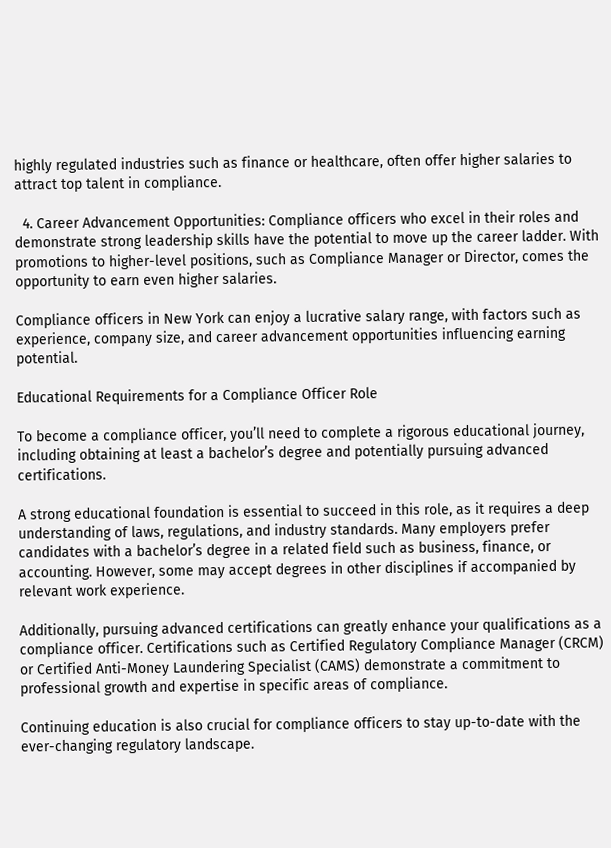highly regulated industries such as finance or healthcare, often offer higher salaries to attract top talent in compliance.

  4. Career Advancement Opportunities: Compliance officers who excel in their roles and demonstrate strong leadership skills have the potential to move up the career ladder. With promotions to higher-level positions, such as Compliance Manager or Director, comes the opportunity to earn even higher salaries.

Compliance officers in New York can enjoy a lucrative salary range, with factors such as experience, company size, and career advancement opportunities influencing earning potential.

Educational Requirements for a Compliance Officer Role

To become a compliance officer, you’ll need to complete a rigorous educational journey, including obtaining at least a bachelor’s degree and potentially pursuing advanced certifications.

A strong educational foundation is essential to succeed in this role, as it requires a deep understanding of laws, regulations, and industry standards. Many employers prefer candidates with a bachelor’s degree in a related field such as business, finance, or accounting. However, some may accept degrees in other disciplines if accompanied by relevant work experience.

Additionally, pursuing advanced certifications can greatly enhance your qualifications as a compliance officer. Certifications such as Certified Regulatory Compliance Manager (CRCM) or Certified Anti-Money Laundering Specialist (CAMS) demonstrate a commitment to professional growth and expertise in specific areas of compliance.

Continuing education is also crucial for compliance officers to stay up-to-date with the ever-changing regulatory landscape.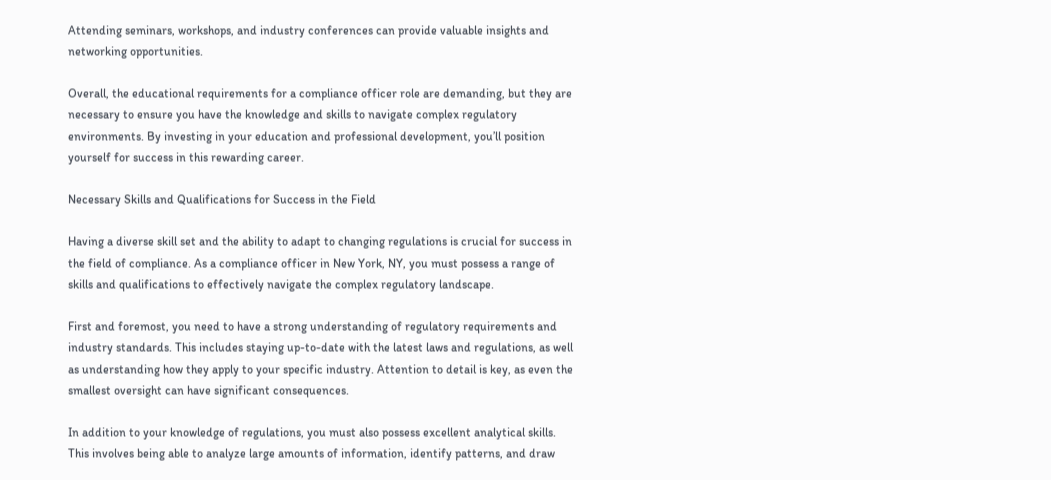Attending seminars, workshops, and industry conferences can provide valuable insights and networking opportunities.

Overall, the educational requirements for a compliance officer role are demanding, but they are necessary to ensure you have the knowledge and skills to navigate complex regulatory environments. By investing in your education and professional development, you’ll position yourself for success in this rewarding career.

Necessary Skills and Qualifications for Success in the Field

Having a diverse skill set and the ability to adapt to changing regulations is crucial for success in the field of compliance. As a compliance officer in New York, NY, you must possess a range of skills and qualifications to effectively navigate the complex regulatory landscape.

First and foremost, you need to have a strong understanding of regulatory requirements and industry standards. This includes staying up-to-date with the latest laws and regulations, as well as understanding how they apply to your specific industry. Attention to detail is key, as even the smallest oversight can have significant consequences.

In addition to your knowledge of regulations, you must also possess excellent analytical skills. This involves being able to analyze large amounts of information, identify patterns, and draw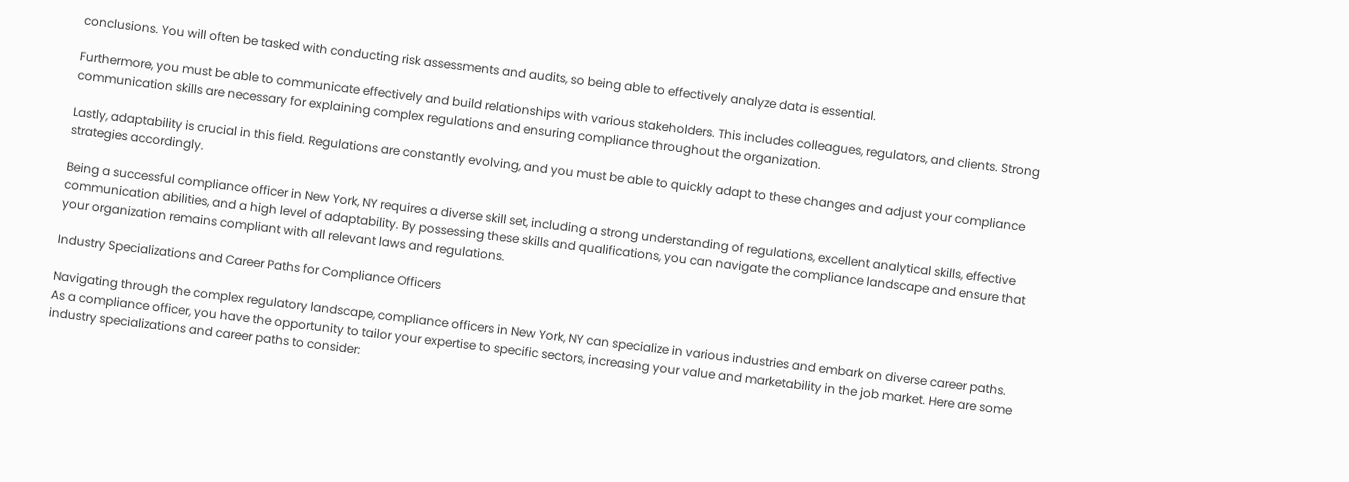conclusions. You will often be tasked with conducting risk assessments and audits, so being able to effectively analyze data is essential.

Furthermore, you must be able to communicate effectively and build relationships with various stakeholders. This includes colleagues, regulators, and clients. Strong communication skills are necessary for explaining complex regulations and ensuring compliance throughout the organization.

Lastly, adaptability is crucial in this field. Regulations are constantly evolving, and you must be able to quickly adapt to these changes and adjust your compliance strategies accordingly.

Being a successful compliance officer in New York, NY requires a diverse skill set, including a strong understanding of regulations, excellent analytical skills, effective communication abilities, and a high level of adaptability. By possessing these skills and qualifications, you can navigate the compliance landscape and ensure that your organization remains compliant with all relevant laws and regulations.

Industry Specializations and Career Paths for Compliance Officers

Navigating through the complex regulatory landscape, compliance officers in New York, NY can specialize in various industries and embark on diverse career paths. As a compliance officer, you have the opportunity to tailor your expertise to specific sectors, increasing your value and marketability in the job market. Here are some industry specializations and career paths to consider: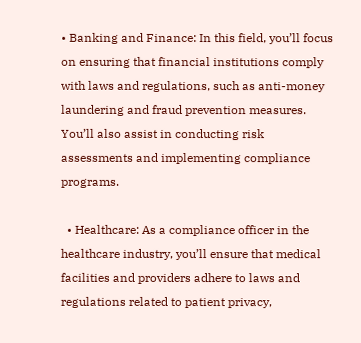• Banking and Finance: In this field, you’ll focus on ensuring that financial institutions comply with laws and regulations, such as anti-money laundering and fraud prevention measures. You’ll also assist in conducting risk assessments and implementing compliance programs.

  • Healthcare: As a compliance officer in the healthcare industry, you’ll ensure that medical facilities and providers adhere to laws and regulations related to patient privacy,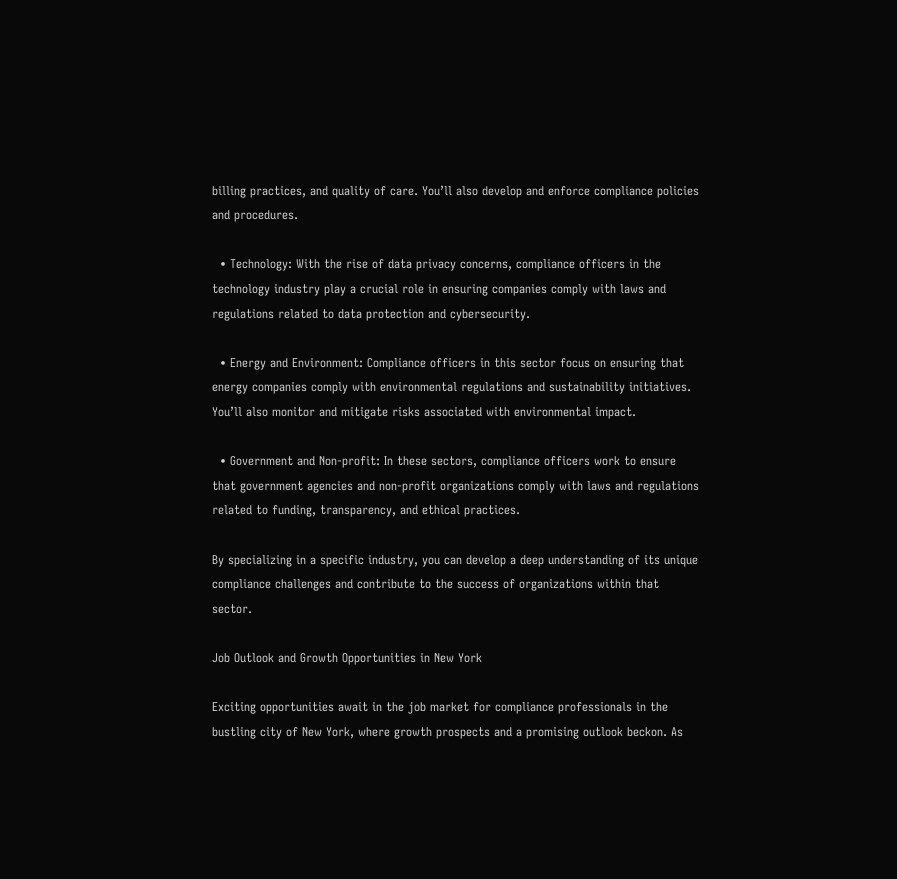billing practices, and quality of care. You’ll also develop and enforce compliance policies and procedures.

  • Technology: With the rise of data privacy concerns, compliance officers in the technology industry play a crucial role in ensuring companies comply with laws and regulations related to data protection and cybersecurity.

  • Energy and Environment: Compliance officers in this sector focus on ensuring that energy companies comply with environmental regulations and sustainability initiatives. You’ll also monitor and mitigate risks associated with environmental impact.

  • Government and Non-profit: In these sectors, compliance officers work to ensure that government agencies and non-profit organizations comply with laws and regulations related to funding, transparency, and ethical practices.

By specializing in a specific industry, you can develop a deep understanding of its unique compliance challenges and contribute to the success of organizations within that sector.

Job Outlook and Growth Opportunities in New York

Exciting opportunities await in the job market for compliance professionals in the bustling city of New York, where growth prospects and a promising outlook beckon. As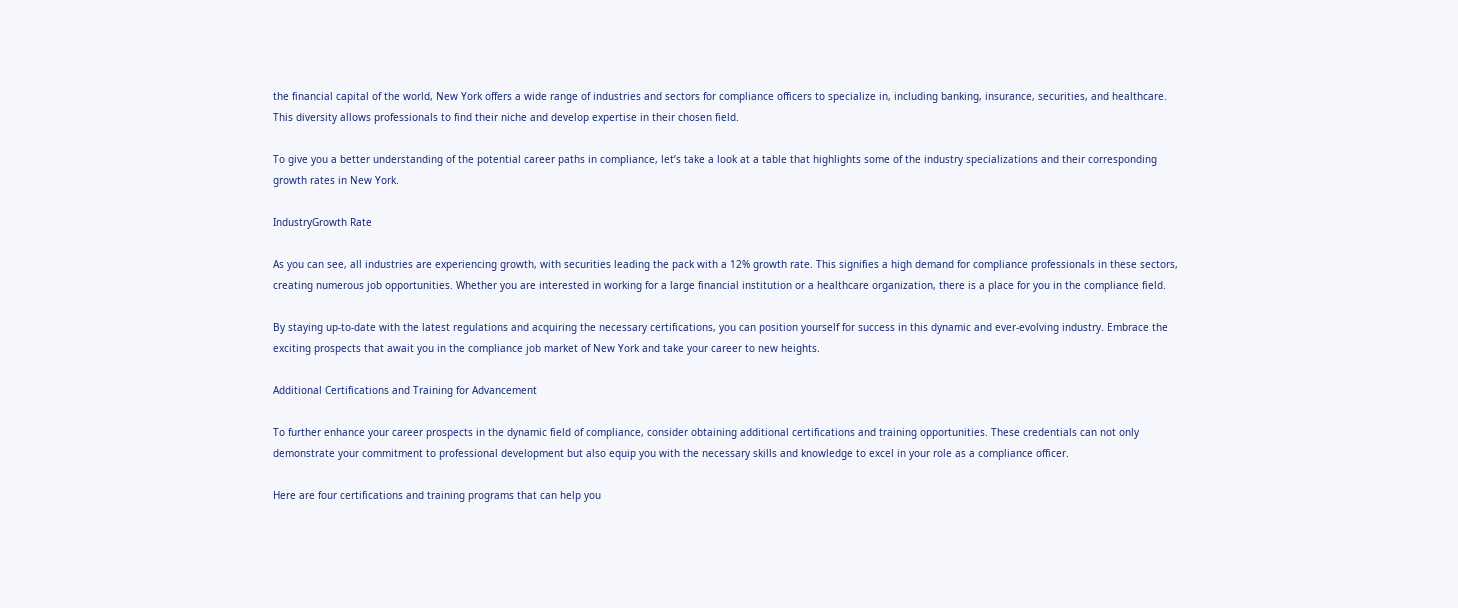the financial capital of the world, New York offers a wide range of industries and sectors for compliance officers to specialize in, including banking, insurance, securities, and healthcare. This diversity allows professionals to find their niche and develop expertise in their chosen field.

To give you a better understanding of the potential career paths in compliance, let’s take a look at a table that highlights some of the industry specializations and their corresponding growth rates in New York.

IndustryGrowth Rate

As you can see, all industries are experiencing growth, with securities leading the pack with a 12% growth rate. This signifies a high demand for compliance professionals in these sectors, creating numerous job opportunities. Whether you are interested in working for a large financial institution or a healthcare organization, there is a place for you in the compliance field.

By staying up-to-date with the latest regulations and acquiring the necessary certifications, you can position yourself for success in this dynamic and ever-evolving industry. Embrace the exciting prospects that await you in the compliance job market of New York and take your career to new heights.

Additional Certifications and Training for Advancement

To further enhance your career prospects in the dynamic field of compliance, consider obtaining additional certifications and training opportunities. These credentials can not only demonstrate your commitment to professional development but also equip you with the necessary skills and knowledge to excel in your role as a compliance officer.

Here are four certifications and training programs that can help you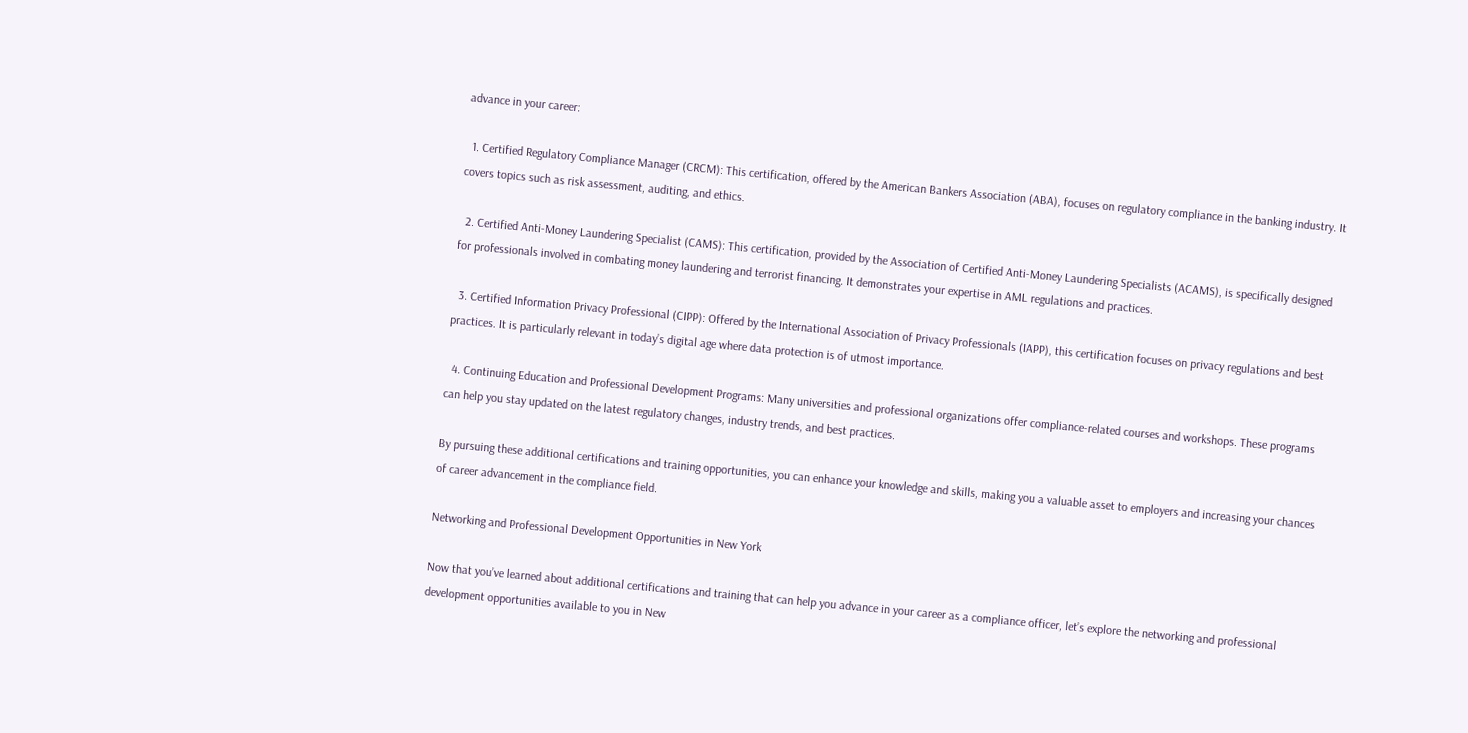advance in your career:

  1. Certified Regulatory Compliance Manager (CRCM): This certification, offered by the American Bankers Association (ABA), focuses on regulatory compliance in the banking industry. It covers topics such as risk assessment, auditing, and ethics.

  2. Certified Anti-Money Laundering Specialist (CAMS): This certification, provided by the Association of Certified Anti-Money Laundering Specialists (ACAMS), is specifically designed for professionals involved in combating money laundering and terrorist financing. It demonstrates your expertise in AML regulations and practices.

  3. Certified Information Privacy Professional (CIPP): Offered by the International Association of Privacy Professionals (IAPP), this certification focuses on privacy regulations and best practices. It is particularly relevant in today’s digital age where data protection is of utmost importance.

  4. Continuing Education and Professional Development Programs: Many universities and professional organizations offer compliance-related courses and workshops. These programs can help you stay updated on the latest regulatory changes, industry trends, and best practices.

By pursuing these additional certifications and training opportunities, you can enhance your knowledge and skills, making you a valuable asset to employers and increasing your chances of career advancement in the compliance field.

Networking and Professional Development Opportunities in New York

Now that you’ve learned about additional certifications and training that can help you advance in your career as a compliance officer, let’s explore the networking and professional development opportunities available to you in New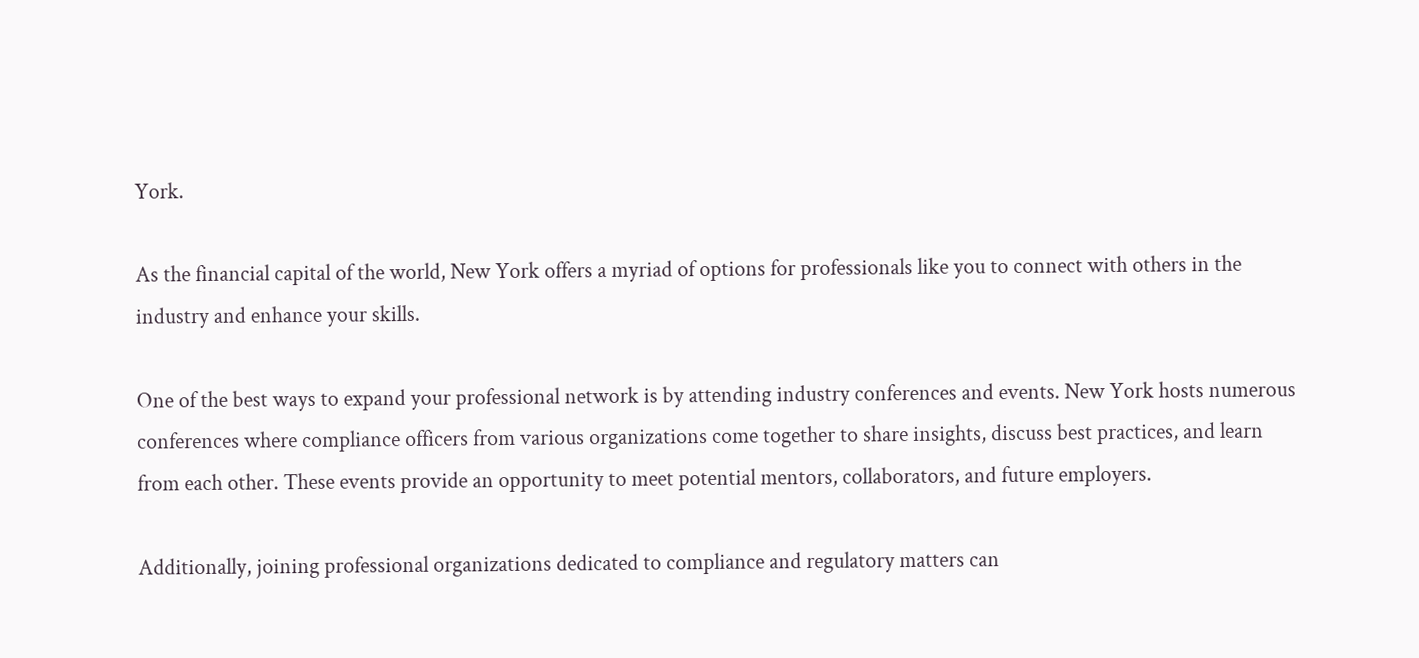York.

As the financial capital of the world, New York offers a myriad of options for professionals like you to connect with others in the industry and enhance your skills.

One of the best ways to expand your professional network is by attending industry conferences and events. New York hosts numerous conferences where compliance officers from various organizations come together to share insights, discuss best practices, and learn from each other. These events provide an opportunity to meet potential mentors, collaborators, and future employers.

Additionally, joining professional organizations dedicated to compliance and regulatory matters can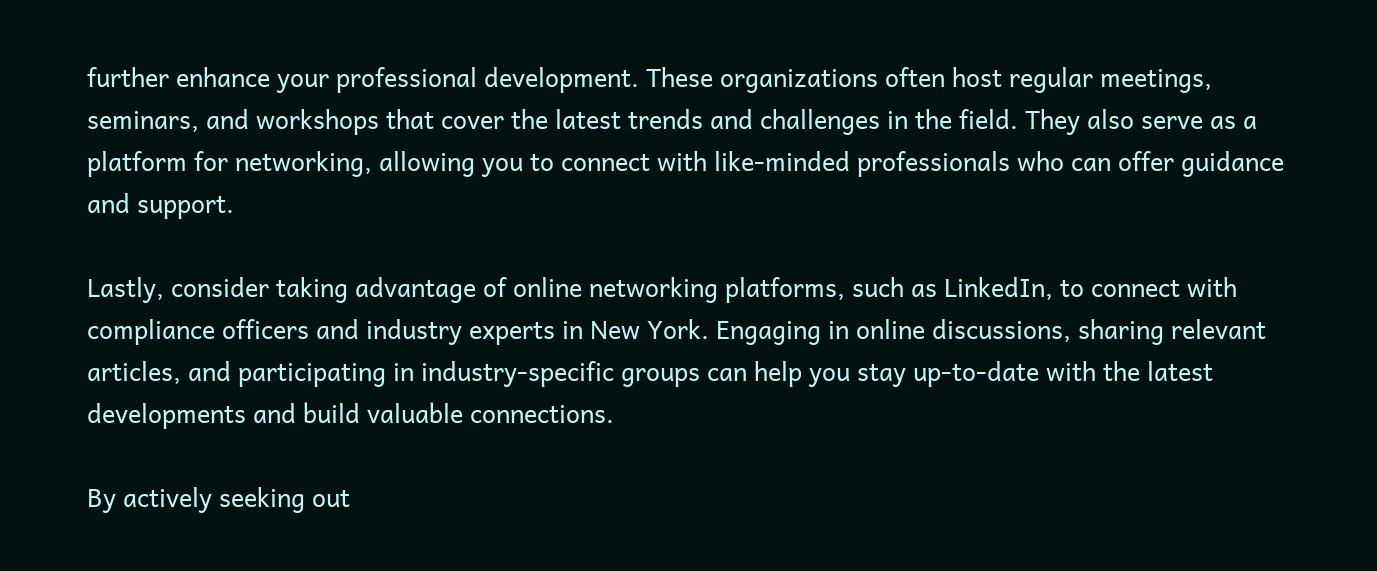further enhance your professional development. These organizations often host regular meetings, seminars, and workshops that cover the latest trends and challenges in the field. They also serve as a platform for networking, allowing you to connect with like-minded professionals who can offer guidance and support.

Lastly, consider taking advantage of online networking platforms, such as LinkedIn, to connect with compliance officers and industry experts in New York. Engaging in online discussions, sharing relevant articles, and participating in industry-specific groups can help you stay up-to-date with the latest developments and build valuable connections.

By actively seeking out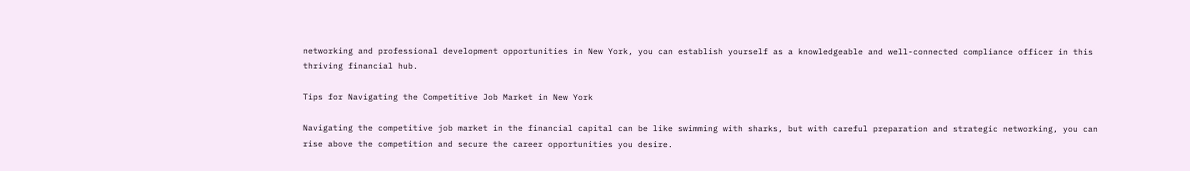networking and professional development opportunities in New York, you can establish yourself as a knowledgeable and well-connected compliance officer in this thriving financial hub.

Tips for Navigating the Competitive Job Market in New York

Navigating the competitive job market in the financial capital can be like swimming with sharks, but with careful preparation and strategic networking, you can rise above the competition and secure the career opportunities you desire.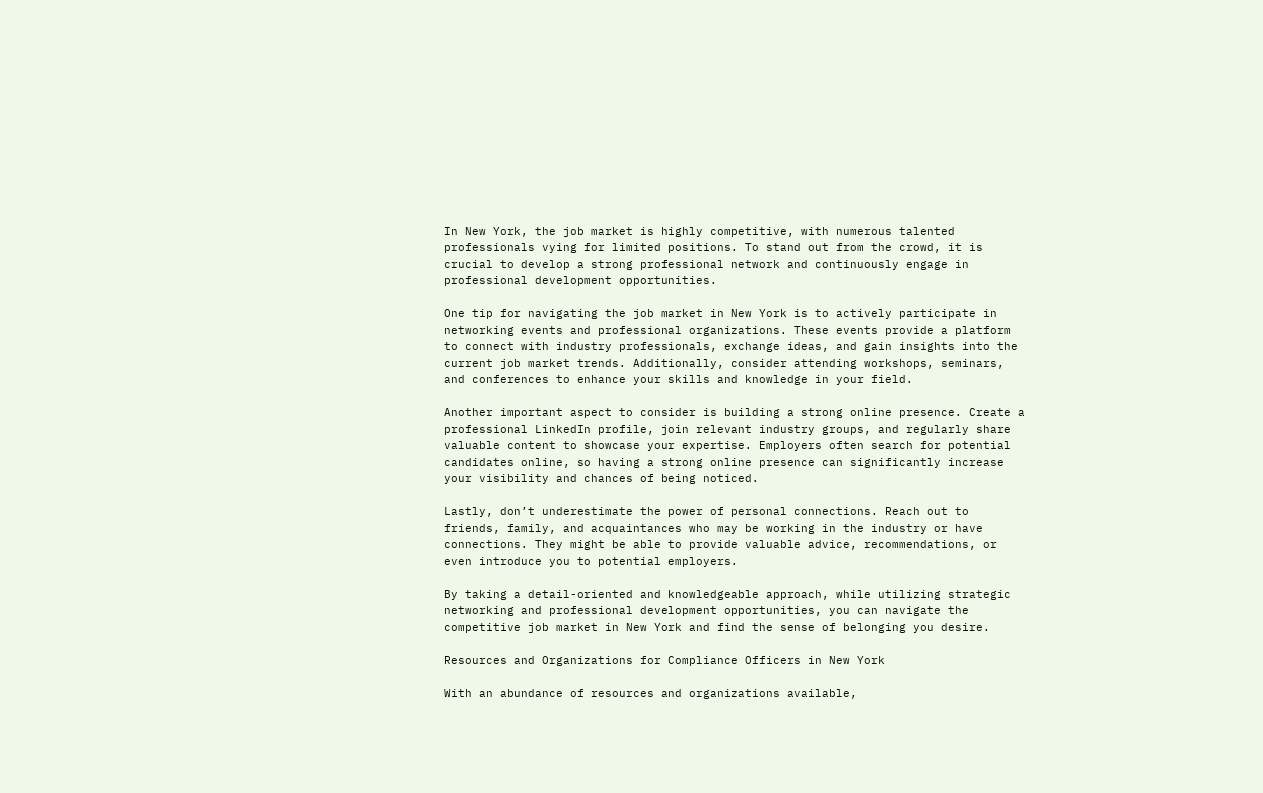In New York, the job market is highly competitive, with numerous talented professionals vying for limited positions. To stand out from the crowd, it is crucial to develop a strong professional network and continuously engage in professional development opportunities.

One tip for navigating the job market in New York is to actively participate in networking events and professional organizations. These events provide a platform to connect with industry professionals, exchange ideas, and gain insights into the current job market trends. Additionally, consider attending workshops, seminars, and conferences to enhance your skills and knowledge in your field.

Another important aspect to consider is building a strong online presence. Create a professional LinkedIn profile, join relevant industry groups, and regularly share valuable content to showcase your expertise. Employers often search for potential candidates online, so having a strong online presence can significantly increase your visibility and chances of being noticed.

Lastly, don’t underestimate the power of personal connections. Reach out to friends, family, and acquaintances who may be working in the industry or have connections. They might be able to provide valuable advice, recommendations, or even introduce you to potential employers.

By taking a detail-oriented and knowledgeable approach, while utilizing strategic networking and professional development opportunities, you can navigate the competitive job market in New York and find the sense of belonging you desire.

Resources and Organizations for Compliance Officers in New York

With an abundance of resources and organizations available,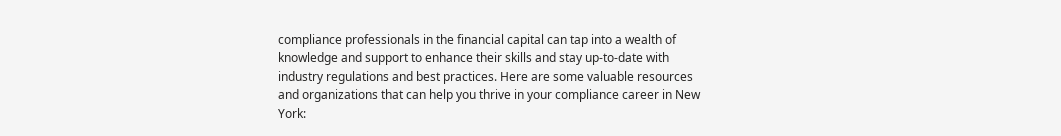compliance professionals in the financial capital can tap into a wealth of knowledge and support to enhance their skills and stay up-to-date with industry regulations and best practices. Here are some valuable resources and organizations that can help you thrive in your compliance career in New York: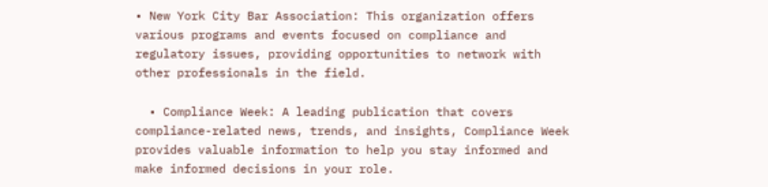• New York City Bar Association: This organization offers various programs and events focused on compliance and regulatory issues, providing opportunities to network with other professionals in the field.

  • Compliance Week: A leading publication that covers compliance-related news, trends, and insights, Compliance Week provides valuable information to help you stay informed and make informed decisions in your role.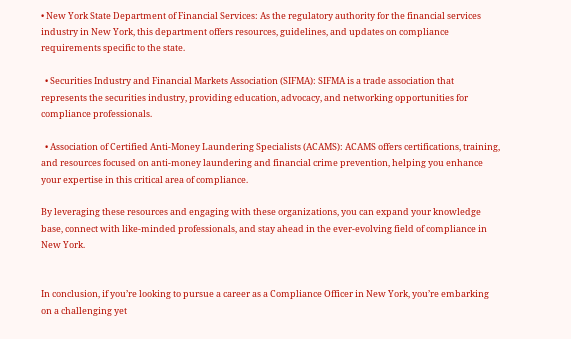• New York State Department of Financial Services: As the regulatory authority for the financial services industry in New York, this department offers resources, guidelines, and updates on compliance requirements specific to the state.

  • Securities Industry and Financial Markets Association (SIFMA): SIFMA is a trade association that represents the securities industry, providing education, advocacy, and networking opportunities for compliance professionals.

  • Association of Certified Anti-Money Laundering Specialists (ACAMS): ACAMS offers certifications, training, and resources focused on anti-money laundering and financial crime prevention, helping you enhance your expertise in this critical area of compliance.

By leveraging these resources and engaging with these organizations, you can expand your knowledge base, connect with like-minded professionals, and stay ahead in the ever-evolving field of compliance in New York.


In conclusion, if you’re looking to pursue a career as a Compliance Officer in New York, you’re embarking on a challenging yet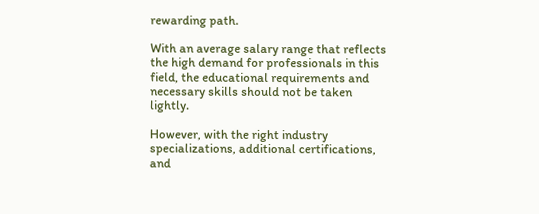rewarding path.

With an average salary range that reflects the high demand for professionals in this field, the educational requirements and necessary skills should not be taken lightly.

However, with the right industry specializations, additional certifications, and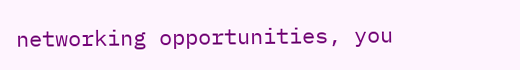networking opportunities, you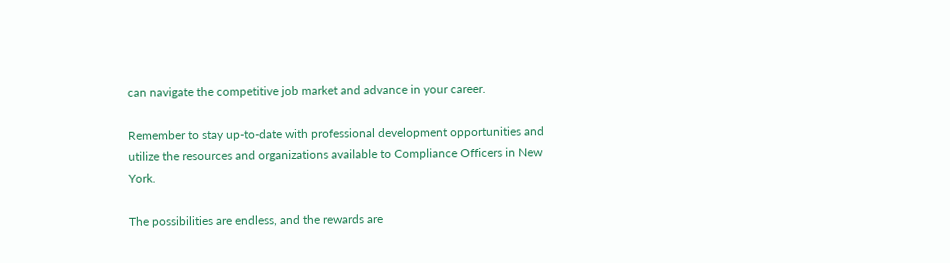can navigate the competitive job market and advance in your career.

Remember to stay up-to-date with professional development opportunities and utilize the resources and organizations available to Compliance Officers in New York.

The possibilities are endless, and the rewards are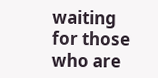waiting for those who are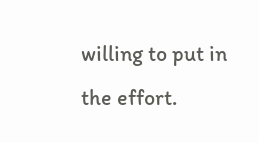willing to put in the effort.